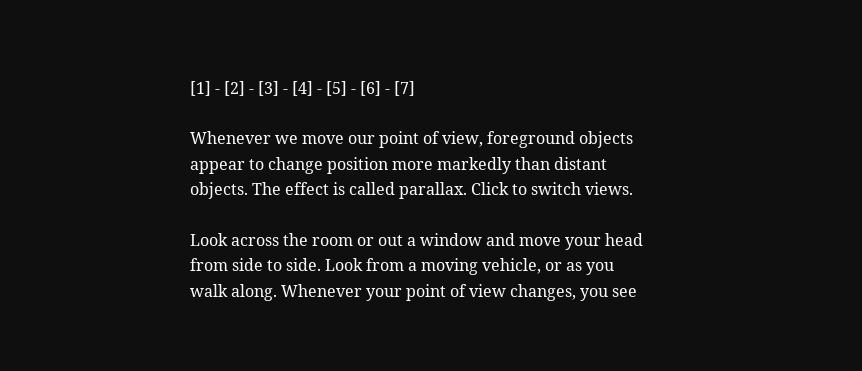[1] - [2] - [3] - [4] - [5] - [6] - [7]

Whenever we move our point of view, foreground objects appear to change position more markedly than distant objects. The effect is called parallax. Click to switch views.

Look across the room or out a window and move your head from side to side. Look from a moving vehicle, or as you walk along. Whenever your point of view changes, you see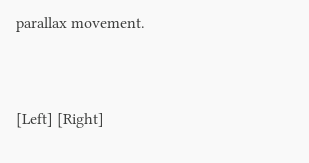parallax movement.


[Left] [Right]